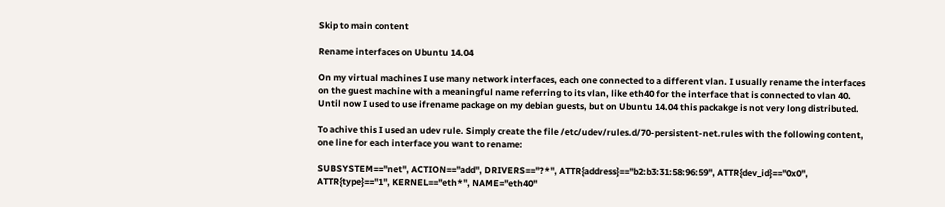Skip to main content

Rename interfaces on Ubuntu 14.04

On my virtual machines I use many network interfaces, each one connected to a different vlan. I usually rename the interfaces on the guest machine with a meaningful name referring to its vlan, like eth40 for the interface that is connected to vlan 40. Until now I used to use ifrename package on my debian guests, but on Ubuntu 14.04 this packakge is not very long distributed.

To achive this I used an udev rule. Simply create the file /etc/udev/rules.d/70-persistent-net.rules with the following content, one line for each interface you want to rename:

SUBSYSTEM=="net", ACTION=="add", DRIVERS=="?*", ATTR{address}=="b2:b3:31:58:96:59", ATTR{dev_id}=="0x0", ATTR{type}=="1", KERNEL=="eth*", NAME="eth40"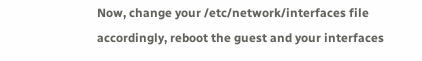Now, change your /etc/network/interfaces file accordingly, reboot the guest and your interfaces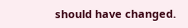should have changed.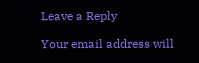Leave a Reply

Your email address will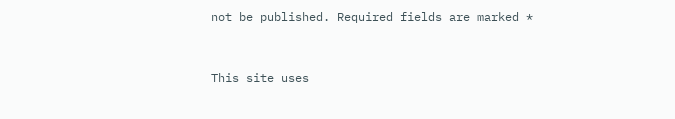not be published. Required fields are marked *


This site uses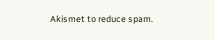Akismet to reduce spam.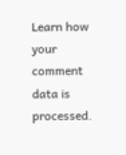Learn how your comment data is processed.